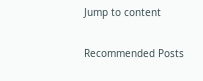Jump to content

Recommended Posts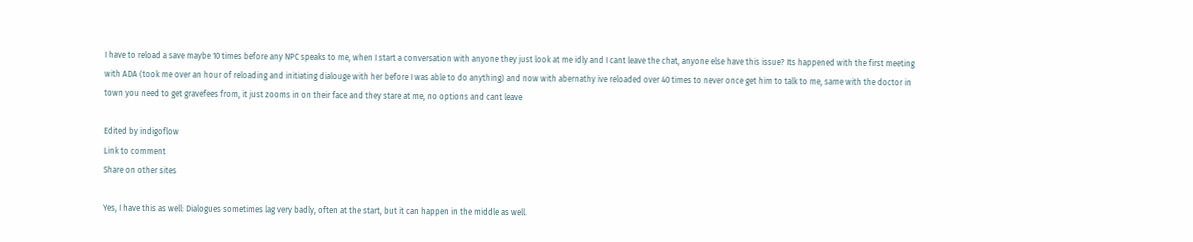I have to reload a save maybe 10 times before any NPC speaks to me, when I start a conversation with anyone they just look at me idly and I cant leave the chat, anyone else have this issue? Its happened with the first meeting with ADA (took me over an hour of reloading and initiating dialouge with her before I was able to do anything) and now with abernathy ive reloaded over 40 times to never once get him to talk to me, same with the doctor in town you need to get gravefees from, it just zooms in on their face and they stare at me, no options and cant leave

Edited by indigoflow
Link to comment
Share on other sites

Yes, I have this as well: Dialogues sometimes lag very badly, often at the start, but it can happen in the middle as well.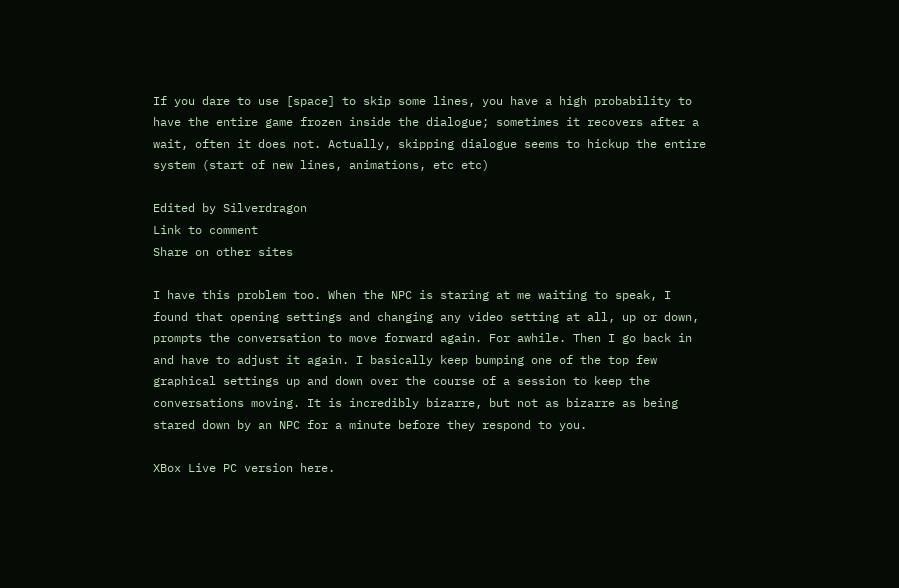If you dare to use [space] to skip some lines, you have a high probability to have the entire game frozen inside the dialogue; sometimes it recovers after a wait, often it does not. Actually, skipping dialogue seems to hickup the entire system (start of new lines, animations, etc etc)

Edited by Silverdragon
Link to comment
Share on other sites

I have this problem too. When the NPC is staring at me waiting to speak, I found that opening settings and changing any video setting at all, up or down, prompts the conversation to move forward again. For awhile. Then I go back in and have to adjust it again. I basically keep bumping one of the top few graphical settings up and down over the course of a session to keep the conversations moving. It is incredibly bizarre, but not as bizarre as being stared down by an NPC for a minute before they respond to you.

XBox Live PC version here.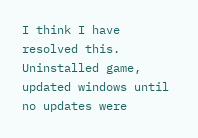I think I have resolved this. Uninstalled game, updated windows until no updates were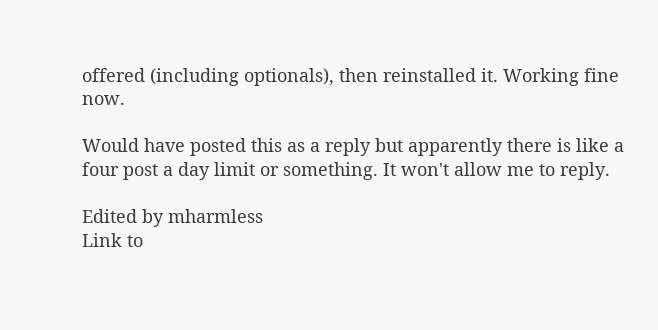offered (including optionals), then reinstalled it. Working fine now.

Would have posted this as a reply but apparently there is like a four post a day limit or something. It won't allow me to reply.

Edited by mharmless
Link to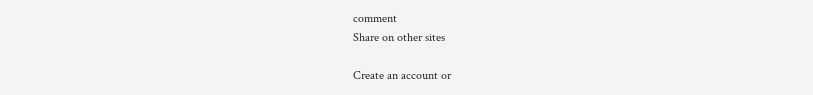comment
Share on other sites

Create an account or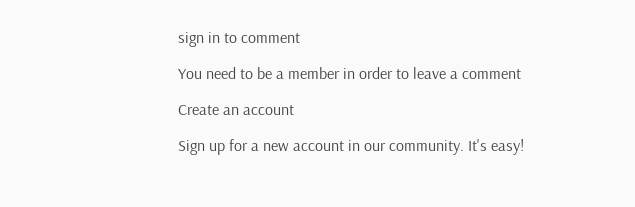sign in to comment

You need to be a member in order to leave a comment

Create an account

Sign up for a new account in our community. It's easy!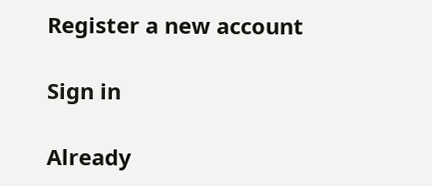Register a new account

Sign in

Already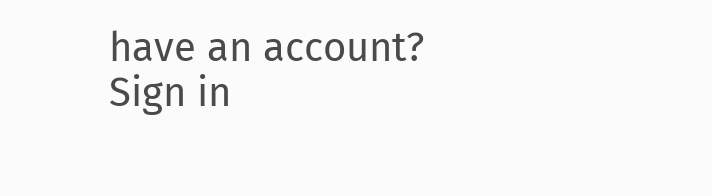have an account? Sign in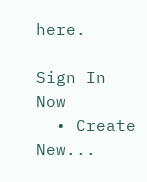here.

Sign In Now
  • Create New...